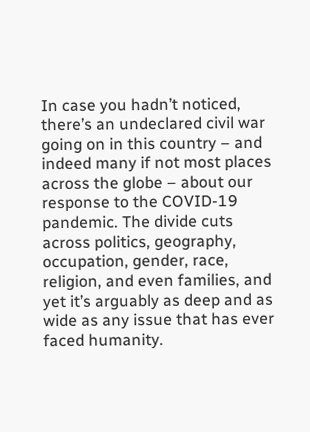In case you hadn’t noticed, there’s an undeclared civil war going on in this country – and indeed many if not most places across the globe – about our response to the COVID-19 pandemic. The divide cuts across politics, geography, occupation, gender, race, religion, and even families, and yet it’s arguably as deep and as wide as any issue that has ever faced humanity.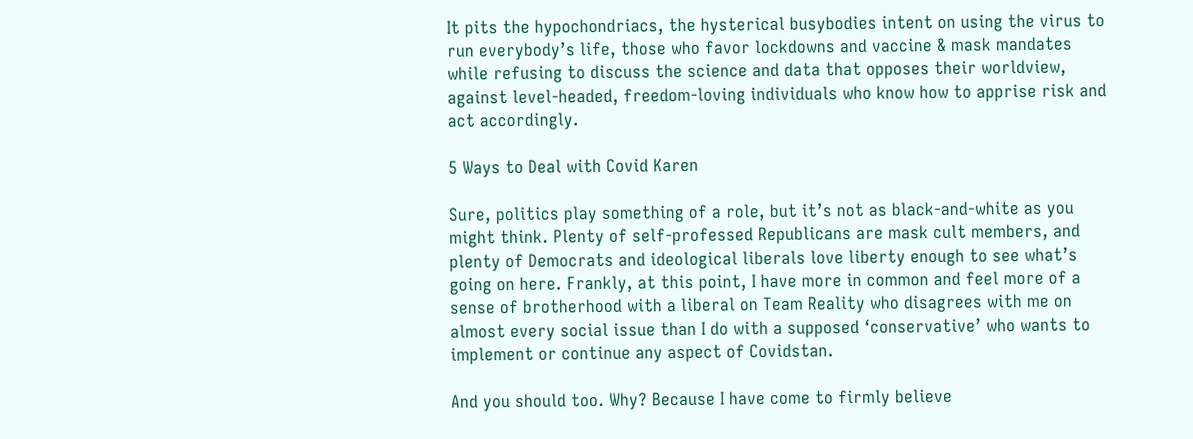It pits the hypochondriacs, the hysterical busybodies intent on using the virus to run everybody’s life, those who favor lockdowns and vaccine & mask mandates while refusing to discuss the science and data that opposes their worldview, against level-headed, freedom-loving individuals who know how to apprise risk and act accordingly.

5 Ways to Deal with Covid Karen

Sure, politics play something of a role, but it’s not as black-and-white as you might think. Plenty of self-professed Republicans are mask cult members, and plenty of Democrats and ideological liberals love liberty enough to see what’s going on here. Frankly, at this point, I have more in common and feel more of a sense of brotherhood with a liberal on Team Reality who disagrees with me on almost every social issue than I do with a supposed ‘conservative’ who wants to implement or continue any aspect of Covidstan.

And you should too. Why? Because I have come to firmly believe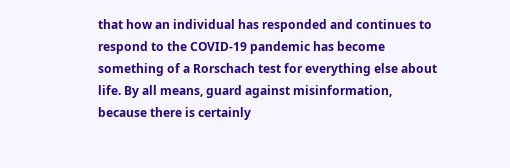that how an individual has responded and continues to respond to the COVID-19 pandemic has become something of a Rorschach test for everything else about life. By all means, guard against misinformation, because there is certainly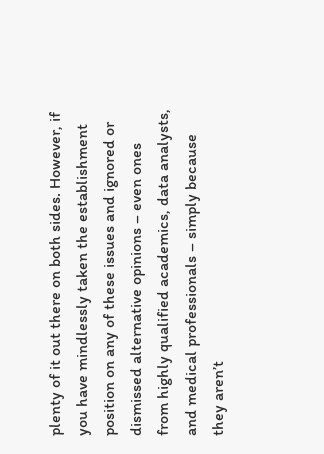plenty of it out there on both sides. However, if you have mindlessly taken the establishment position on any of these issues and ignored or dismissed alternative opinions – even ones from highly qualified academics, data analysts, and medical professionals – simply because they aren’t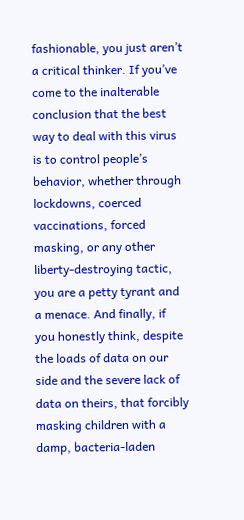fashionable, you just aren’t a critical thinker. If you’ve come to the inalterable conclusion that the best way to deal with this virus is to control people’s behavior, whether through lockdowns, coerced vaccinations, forced masking, or any other liberty-destroying tactic, you are a petty tyrant and a menace. And finally, if you honestly think, despite the loads of data on our side and the severe lack of data on theirs, that forcibly masking children with a damp, bacteria-laden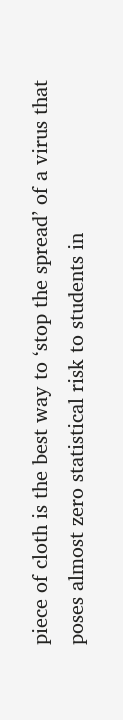piece of cloth is the best way to ‘stop the spread’ of a virus that poses almost zero statistical risk to students in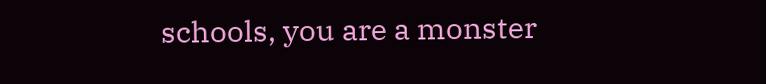schools, you are a monster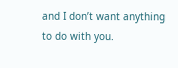and I don’t want anything to do with you.